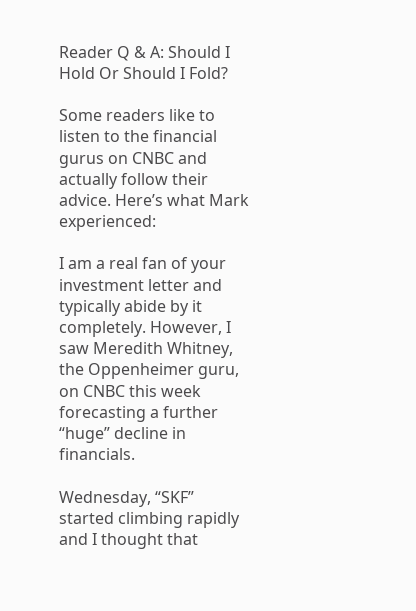Reader Q & A: Should I Hold Or Should I Fold?

Some readers like to listen to the financial gurus on CNBC and actually follow their advice. Here’s what Mark experienced:

I am a real fan of your investment letter and typically abide by it completely. However, I saw Meredith Whitney, the Oppenheimer guru, on CNBC this week forecasting a further “huge” decline in financials.

Wednesday, “SKF” started climbing rapidly and I thought that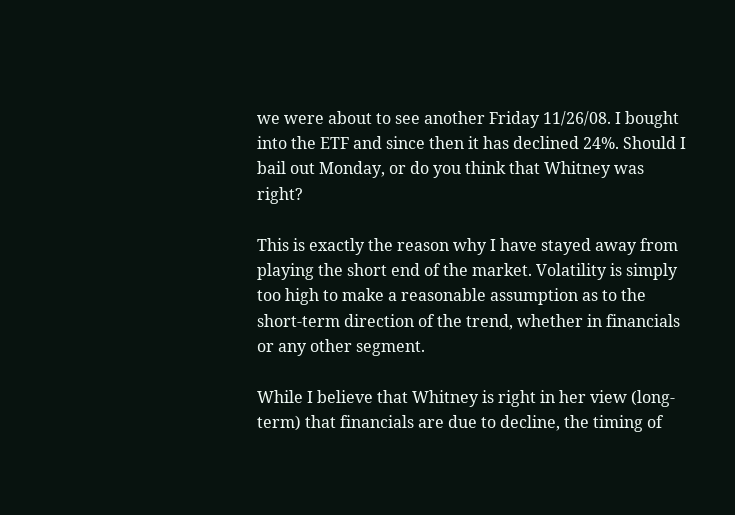we were about to see another Friday 11/26/08. I bought into the ETF and since then it has declined 24%. Should I bail out Monday, or do you think that Whitney was right?

This is exactly the reason why I have stayed away from playing the short end of the market. Volatility is simply too high to make a reasonable assumption as to the short-term direction of the trend, whether in financials or any other segment.

While I believe that Whitney is right in her view (long-term) that financials are due to decline, the timing of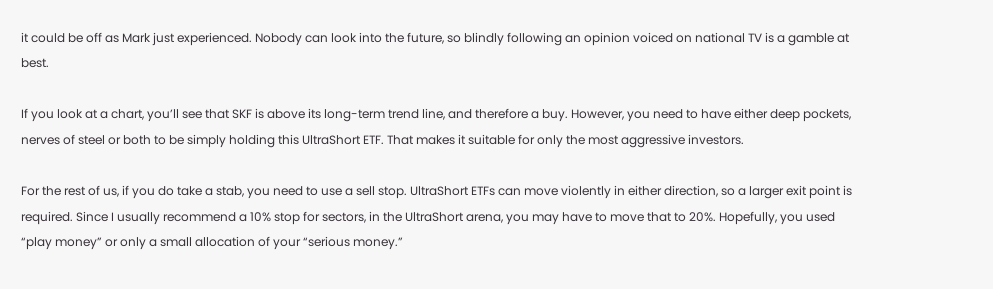it could be off as Mark just experienced. Nobody can look into the future, so blindly following an opinion voiced on national TV is a gamble at best.

If you look at a chart, you’ll see that SKF is above its long-term trend line, and therefore a buy. However, you need to have either deep pockets, nerves of steel or both to be simply holding this UltraShort ETF. That makes it suitable for only the most aggressive investors.

For the rest of us, if you do take a stab, you need to use a sell stop. UltraShort ETFs can move violently in either direction, so a larger exit point is required. Since I usually recommend a 10% stop for sectors, in the UltraShort arena, you may have to move that to 20%. Hopefully, you used “play money” or only a small allocation of your “serious money.”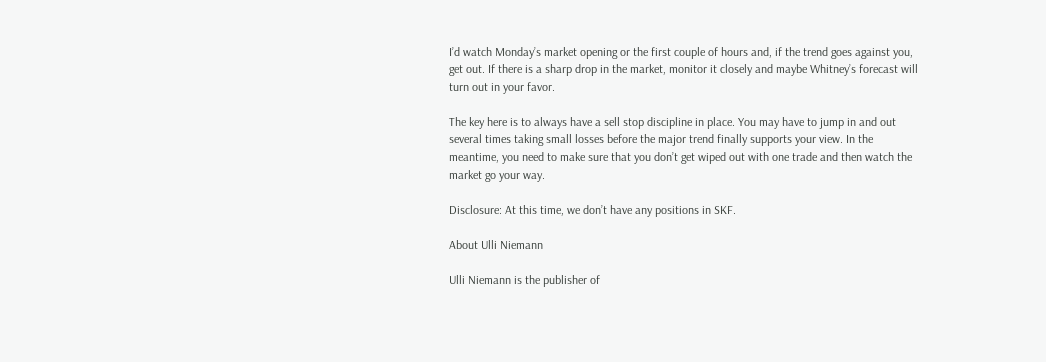I’d watch Monday’s market opening or the first couple of hours and, if the trend goes against you, get out. If there is a sharp drop in the market, monitor it closely and maybe Whitney’s forecast will turn out in your favor.

The key here is to always have a sell stop discipline in place. You may have to jump in and out several times taking small losses before the major trend finally supports your view. In the meantime, you need to make sure that you don’t get wiped out with one trade and then watch the market go your way.

Disclosure: At this time, we don’t have any positions in SKF.

About Ulli Niemann

Ulli Niemann is the publisher of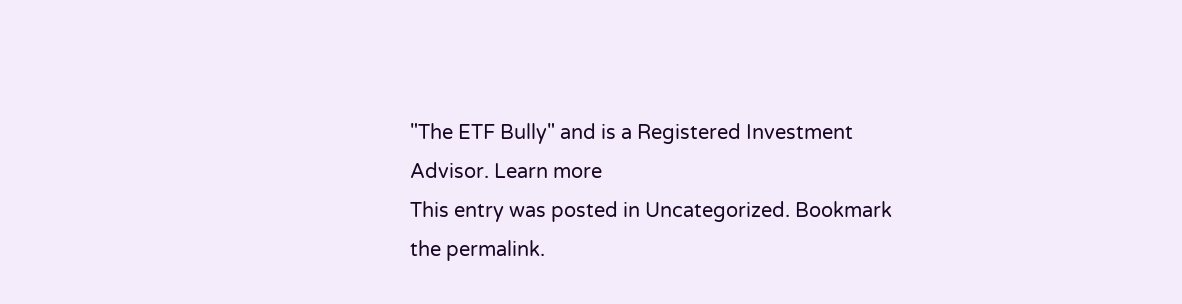"The ETF Bully" and is a Registered Investment Advisor. Learn more
This entry was posted in Uncategorized. Bookmark the permalink.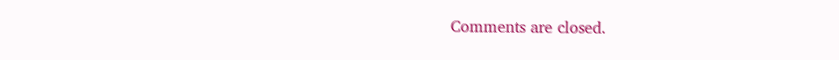Comments are closed.